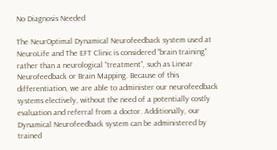No Diagnosis Needed

The NeurOptimal Dynamical Neurofeedback system used at NeuroLife and The EFT Clinic is considered “brain training” rather than a neurological “treatment”, such as Linear Neurofeedback or Brain Mapping. Because of this differentiation, we are able to administer our neurofeedback systems electively, without the need of a potentially costly evaluation and referral from a doctor. Additionally, our Dynamical Neurofeedback system can be administered by trained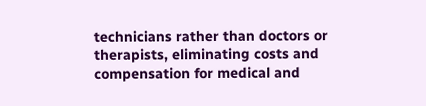technicians rather than doctors or therapists, eliminating costs and compensation for medical and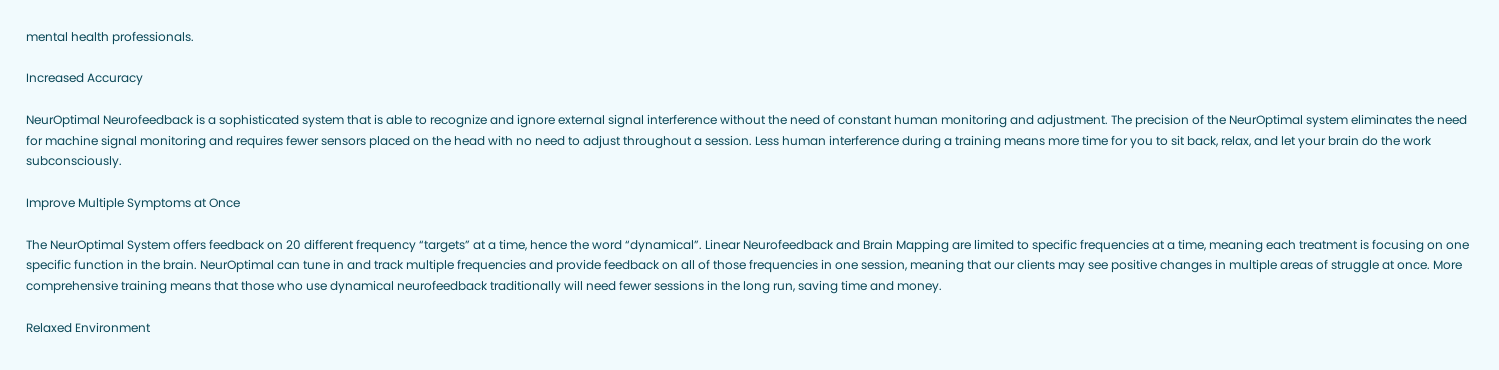mental health professionals.

Increased Accuracy

NeurOptimal Neurofeedback is a sophisticated system that is able to recognize and ignore external signal interference without the need of constant human monitoring and adjustment. The precision of the NeurOptimal system eliminates the need for machine signal monitoring and requires fewer sensors placed on the head with no need to adjust throughout a session. Less human interference during a training means more time for you to sit back, relax, and let your brain do the work subconsciously.

Improve Multiple Symptoms at Once

The NeurOptimal System offers feedback on 20 different frequency “targets” at a time, hence the word “dynamical”. Linear Neurofeedback and Brain Mapping are limited to specific frequencies at a time, meaning each treatment is focusing on one specific function in the brain. NeurOptimal can tune in and track multiple frequencies and provide feedback on all of those frequencies in one session, meaning that our clients may see positive changes in multiple areas of struggle at once. More comprehensive training means that those who use dynamical neurofeedback traditionally will need fewer sessions in the long run, saving time and money.

Relaxed Environment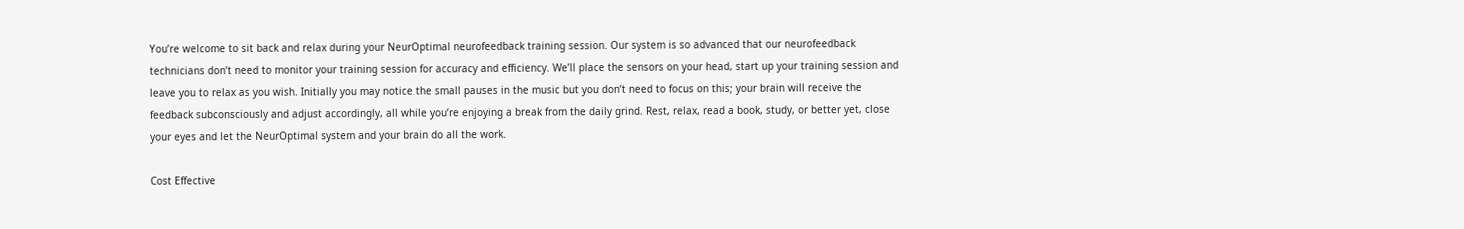You’re welcome to sit back and relax during your NeurOptimal neurofeedback training session. Our system is so advanced that our neurofeedback technicians don’t need to monitor your training session for accuracy and efficiency. We’ll place the sensors on your head, start up your training session and leave you to relax as you wish. Initially you may notice the small pauses in the music but you don’t need to focus on this; your brain will receive the feedback subconsciously and adjust accordingly, all while you’re enjoying a break from the daily grind. Rest, relax, read a book, study, or better yet, close your eyes and let the NeurOptimal system and your brain do all the work.

Cost Effective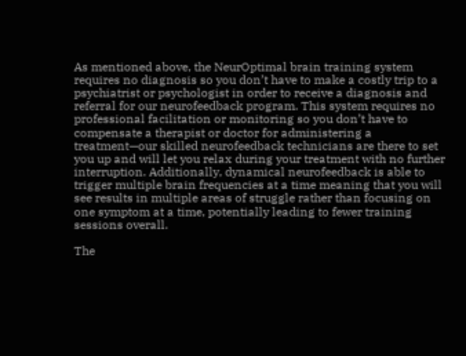As mentioned above, the NeurOptimal brain training system requires no diagnosis so you don’t have to make a costly trip to a psychiatrist or psychologist in order to receive a diagnosis and referral for our neurofeedback program. This system requires no professional facilitation or monitoring so you don’t have to compensate a therapist or doctor for administering a treatment—our skilled neurofeedback technicians are there to set you up and will let you relax during your treatment with no further interruption. Additionally, dynamical neurofeedback is able to trigger multiple brain frequencies at a time meaning that you will see results in multiple areas of struggle rather than focusing on one symptom at a time, potentially leading to fewer training sessions overall.

The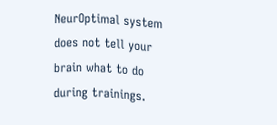NeurOptimal system does not tell your brain what to do during trainings.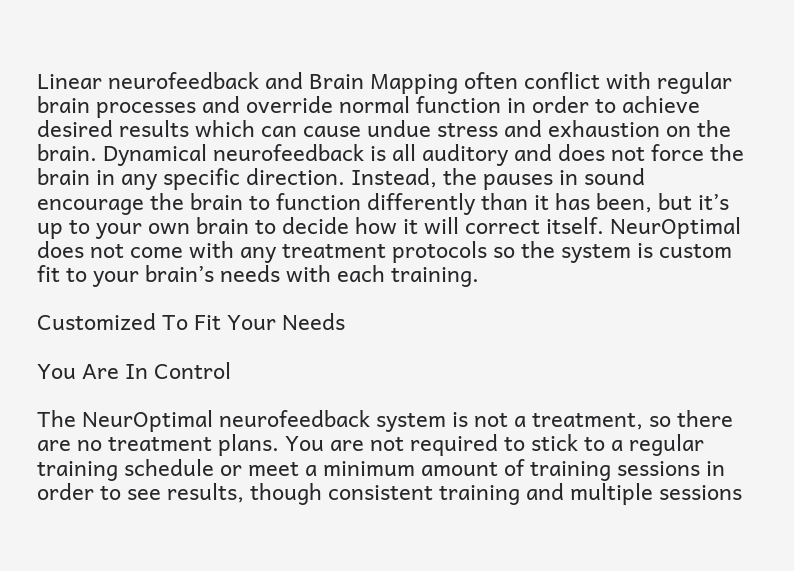Linear neurofeedback and Brain Mapping often conflict with regular brain processes and override normal function in order to achieve desired results which can cause undue stress and exhaustion on the brain. Dynamical neurofeedback is all auditory and does not force the brain in any specific direction. Instead, the pauses in sound encourage the brain to function differently than it has been, but it’s up to your own brain to decide how it will correct itself. NeurOptimal does not come with any treatment protocols so the system is custom fit to your brain’s needs with each training.

Customized To Fit Your Needs

You Are In Control

The NeurOptimal neurofeedback system is not a treatment, so there are no treatment plans. You are not required to stick to a regular training schedule or meet a minimum amount of training sessions in order to see results, though consistent training and multiple sessions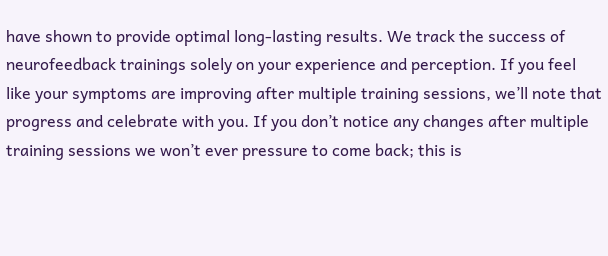have shown to provide optimal long-lasting results. We track the success of neurofeedback trainings solely on your experience and perception. If you feel like your symptoms are improving after multiple training sessions, we’ll note that progress and celebrate with you. If you don’t notice any changes after multiple training sessions we won’t ever pressure to come back; this is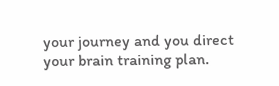your journey and you direct your brain training plan.